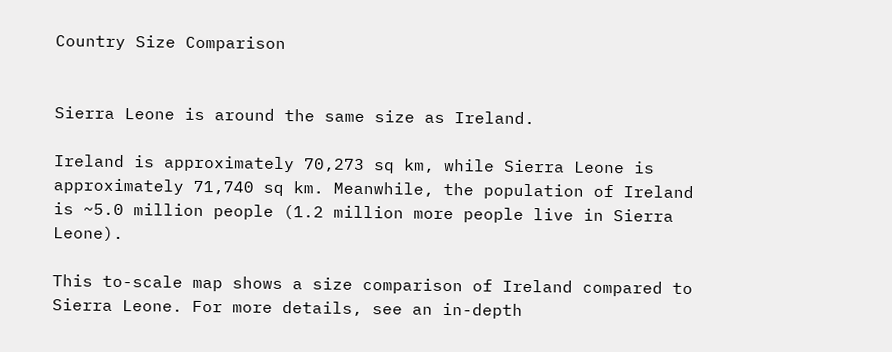Country Size Comparison


Sierra Leone is around the same size as Ireland.

Ireland is approximately 70,273 sq km, while Sierra Leone is approximately 71,740 sq km. Meanwhile, the population of Ireland is ~5.0 million people (1.2 million more people live in Sierra Leone).

This to-scale map shows a size comparison of Ireland compared to Sierra Leone. For more details, see an in-depth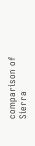comparison of Sierra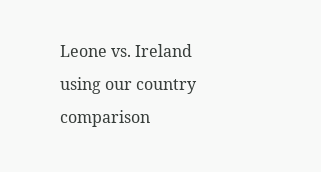Leone vs. Ireland using our country comparison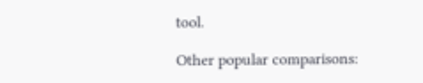tool.

Other popular comparisons: